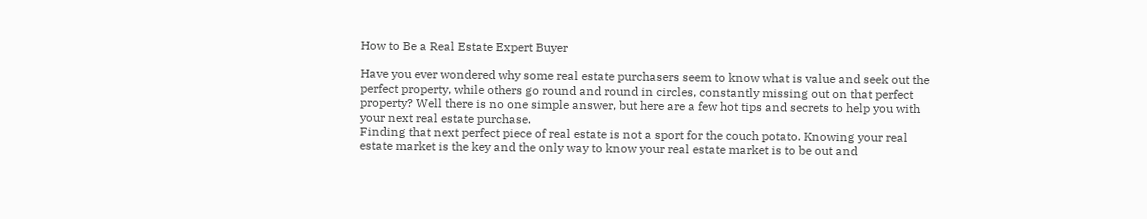How to Be a Real Estate Expert Buyer

Have you ever wondered why some real estate purchasers seem to know what is value and seek out the perfect property, while others go round and round in circles, constantly missing out on that perfect property? Well there is no one simple answer, but here are a few hot tips and secrets to help you with your next real estate purchase.
Finding that next perfect piece of real estate is not a sport for the couch potato. Knowing your real estate market is the key and the only way to know your real estate market is to be out and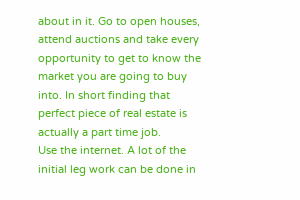about in it. Go to open houses, attend auctions and take every opportunity to get to know the market you are going to buy into. In short finding that perfect piece of real estate is actually a part time job.
Use the internet. A lot of the initial leg work can be done in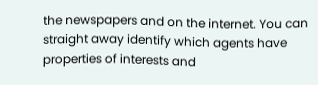the newspapers and on the internet. You can straight away identify which agents have properties of interests and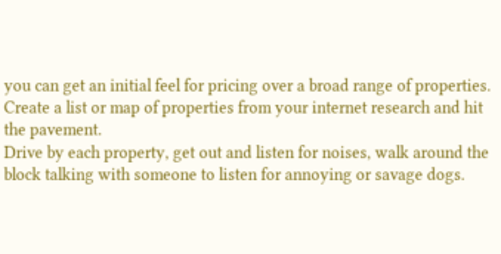you can get an initial feel for pricing over a broad range of properties. Create a list or map of properties from your internet research and hit the pavement.
Drive by each property, get out and listen for noises, walk around the block talking with someone to listen for annoying or savage dogs.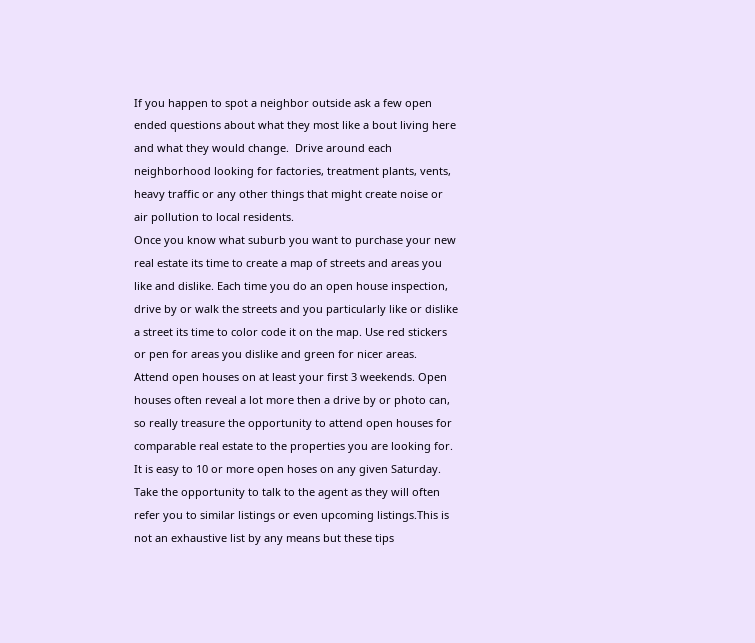If you happen to spot a neighbor outside ask a few open ended questions about what they most like a bout living here and what they would change.  Drive around each neighborhood looking for factories, treatment plants, vents, heavy traffic or any other things that might create noise or air pollution to local residents.
Once you know what suburb you want to purchase your new real estate its time to create a map of streets and areas you like and dislike. Each time you do an open house inspection, drive by or walk the streets and you particularly like or dislike a street its time to color code it on the map. Use red stickers or pen for areas you dislike and green for nicer areas.
Attend open houses on at least your first 3 weekends. Open houses often reveal a lot more then a drive by or photo can, so really treasure the opportunity to attend open houses for comparable real estate to the properties you are looking for. It is easy to 10 or more open hoses on any given Saturday. Take the opportunity to talk to the agent as they will often refer you to similar listings or even upcoming listings.This is not an exhaustive list by any means but these tips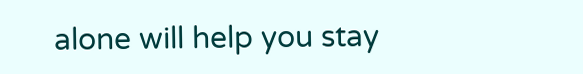alone will help you stay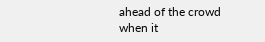ahead of the crowd when it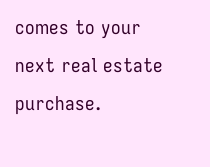comes to your next real estate purchase.